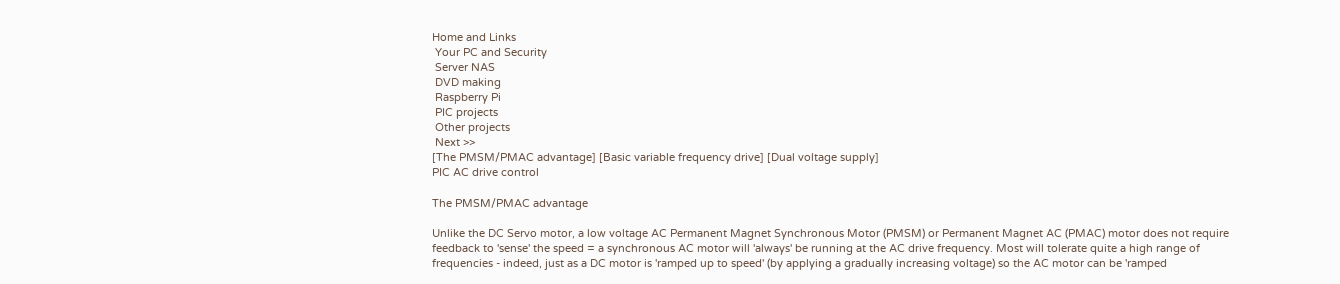Home and Links
 Your PC and Security
 Server NAS
 DVD making
 Raspberry Pi
 PIC projects
 Other projects
 Next >>
[The PMSM/PMAC advantage] [Basic variable frequency drive] [Dual voltage supply]
PIC AC drive control

The PMSM/PMAC advantage

Unlike the DC Servo motor, a low voltage AC Permanent Magnet Synchronous Motor (PMSM) or Permanent Magnet AC (PMAC) motor does not require feedback to 'sense' the speed = a synchronous AC motor will 'always' be running at the AC drive frequency. Most will tolerate quite a high range of frequencies - indeed, just as a DC motor is 'ramped up to speed' (by applying a gradually increasing voltage) so the AC motor can be 'ramped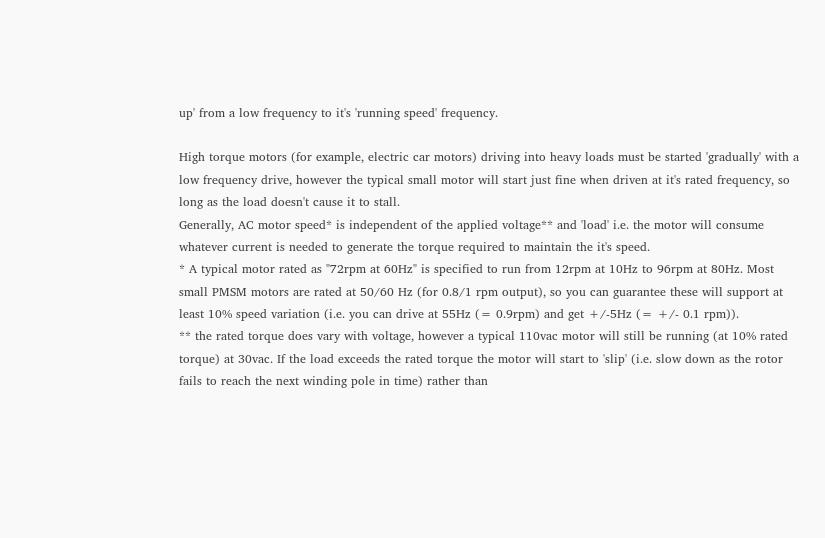up' from a low frequency to it's 'running speed' frequency.

High torque motors (for example, electric car motors) driving into heavy loads must be started 'gradually' with a low frequency drive, however the typical small motor will start just fine when driven at it's rated frequency, so long as the load doesn't cause it to stall.
Generally, AC motor speed* is independent of the applied voltage** and 'load' i.e. the motor will consume whatever current is needed to generate the torque required to maintain the it's speed.
* A typical motor rated as "72rpm at 60Hz" is specified to run from 12rpm at 10Hz to 96rpm at 80Hz. Most small PMSM motors are rated at 50/60 Hz (for 0.8/1 rpm output), so you can guarantee these will support at least 10% speed variation (i.e. you can drive at 55Hz (= 0.9rpm) and get +/-5Hz (= +/- 0.1 rpm)).
** the rated torque does vary with voltage, however a typical 110vac motor will still be running (at 10% rated torque) at 30vac. If the load exceeds the rated torque the motor will start to 'slip' (i.e. slow down as the rotor fails to reach the next winding pole in time) rather than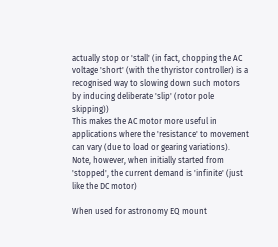actually stop or 'stall' (in fact, chopping the AC voltage 'short' (with the thyristor controller) is a recognised way to slowing down such motors by inducing deliberate 'slip' (rotor pole skipping))
This makes the AC motor more useful in applications where the 'resistance' to movement can vary (due to load or gearing variations).
Note, however, when initially started from 'stopped', the current demand is 'infinite' (just like the DC motor)

When used for astronomy EQ mount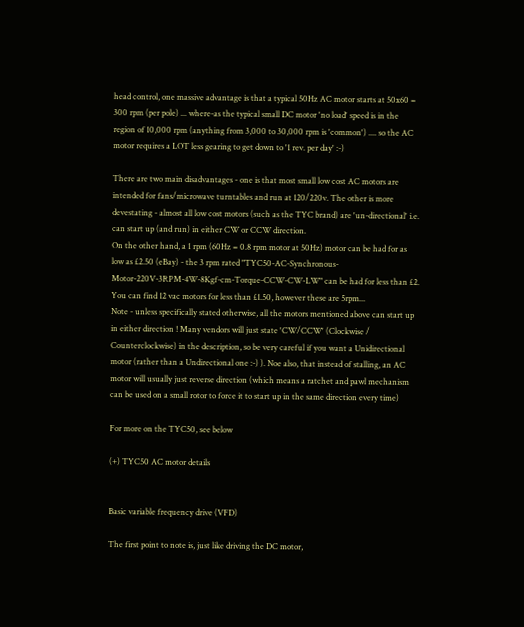head control, one massive advantage is that a typical 50Hz AC motor starts at 50x60 = 300 rpm (per pole) ... where-as the typical small DC motor 'no load' speed is in the region of 10,000 rpm (anything from 3,000 to 30,000 rpm is 'common') .... so the AC motor requires a LOT less gearing to get down to '1 rev. per day' :-)

There are two main disadvantages - one is that most small low cost AC motors are intended for fans/microwave turntables and run at 120/220v. The other is more devestating - almost all low cost motors (such as the TYC brand) are 'un-directional' i.e. can start up (and run) in either CW or CCW direction.
On the other hand, a 1 rpm (60Hz = 0.8 rpm motor at 50Hz) motor can be had for as low as £2.50 (eBay) - the 3 rpm rated "TYC50-AC-Synchronous-Motor-220V-3RPM-4W-8Kgf-cm-Torque-CCW-CW-LW" can be had for less than £2. You can find 12 vac motors for less than £1.50, however these are 5rpm...
Note - unless specifically stated otherwise, all the motors mentioned above can start up in either direction ! Many vendors will just state 'CW/CCW' (Clockwise / Counterclockwise) in the description, so be very careful if you want a Unidirectional motor (rather than a Undirectional one :-) ). Noe also, that instead of stalling, an AC motor will usually just reverse direction (which means a ratchet and pawl mechanism can be used on a small rotor to force it to start up in the same direction every time)

For more on the TYC50, see below

(+) TYC50 AC motor details


Basic variable frequency drive (VFD)

The first point to note is, just like driving the DC motor,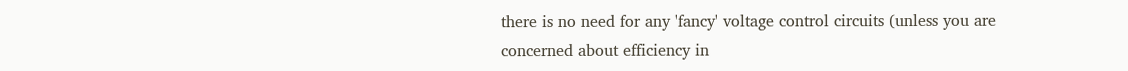there is no need for any 'fancy' voltage control circuits (unless you are concerned about efficiency in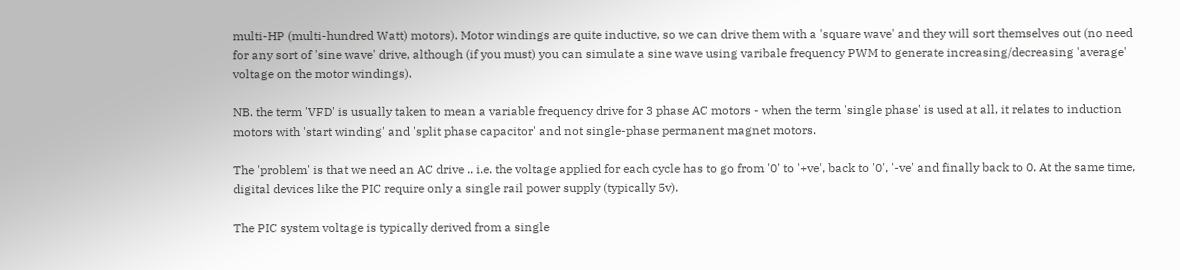multi-HP (multi-hundred Watt) motors). Motor windings are quite inductive, so we can drive them with a 'square wave' and they will sort themselves out (no need for any sort of 'sine wave' drive, although (if you must) you can simulate a sine wave using varibale frequency PWM to generate increasing/decreasing 'average' voltage on the motor windings).

NB. the term 'VFD' is usually taken to mean a variable frequency drive for 3 phase AC motors - when the term 'single phase' is used at all, it relates to induction motors with 'start winding' and 'split phase capacitor' and not single-phase permanent magnet motors.

The 'problem' is that we need an AC drive .. i.e. the voltage applied for each cycle has to go from '0' to '+ve', back to '0', '-ve' and finally back to 0. At the same time, digital devices like the PIC require only a single rail power supply (typically 5v).

The PIC system voltage is typically derived from a single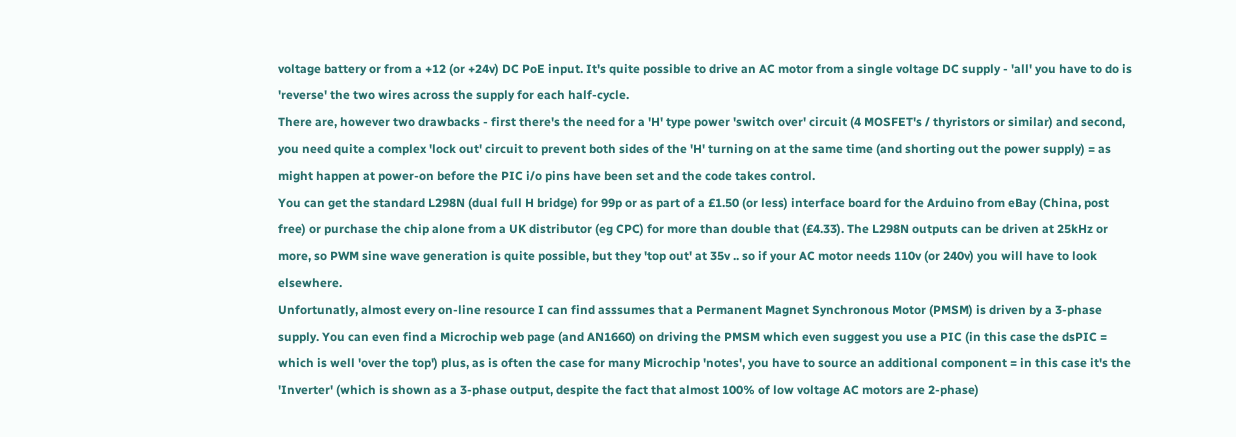voltage battery or from a +12 (or +24v) DC PoE input. It's quite possible to drive an AC motor from a single voltage DC supply - 'all' you have to do is 'reverse' the two wires across the supply for each half-cycle.
There are, however two drawbacks - first there's the need for a 'H' type power 'switch over' circuit (4 MOSFET's / thyristors or similar) and second, you need quite a complex 'lock out' circuit to prevent both sides of the 'H' turning on at the same time (and shorting out the power supply) = as might happen at power-on before the PIC i/o pins have been set and the code takes control.
You can get the standard L298N (dual full H bridge) for 99p or as part of a £1.50 (or less) interface board for the Arduino from eBay (China, post free) or purchase the chip alone from a UK distributor (eg CPC) for more than double that (£4.33). The L298N outputs can be driven at 25kHz or more, so PWM sine wave generation is quite possible, but they 'top out' at 35v .. so if your AC motor needs 110v (or 240v) you will have to look elsewhere.
Unfortunatly, almost every on-line resource I can find asssumes that a Permanent Magnet Synchronous Motor (PMSM) is driven by a 3-phase supply. You can even find a Microchip web page (and AN1660) on driving the PMSM which even suggest you use a PIC (in this case the dsPIC = which is well 'over the top') plus, as is often the case for many Microchip 'notes', you have to source an additional component = in this case it's the 'Inverter' (which is shown as a 3-phase output, despite the fact that almost 100% of low voltage AC motors are 2-phase)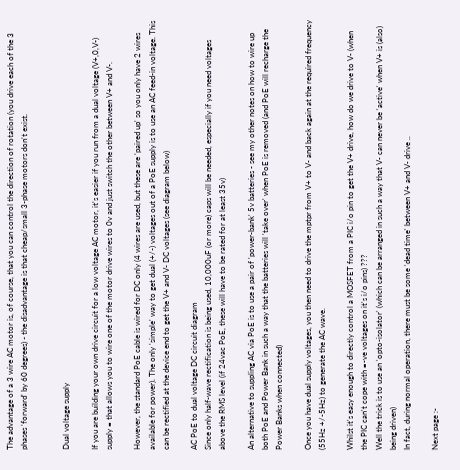The advantage of a 3 wire AC motor is, of course, that you can control the direction of rotation (you drive each of the 3 phases 'forward' by 60 degrees) - the disadvantage is that cheap/small 3-phase motors don't exist.


Dual voltage supply

If you are building your own drive circuit for a low voltage AC motor, it's easier if you run from a dual voltage (V+,0,V-) supply = that allows you to wire one of the motor drive wires to 0v and just switch the other between V+ and V-.

However, the standard PoE cable is wired for DC only (4 wires are used, but these are 'paired up' so you only have 2 wires available for power). The only 'simple' way to get dual (+/-) voltages out of a PoE supply is to use an AC feed-in voltage. This can be rectified at the device end to get the V+ and V- DC voltages (see diagram below)

AC PoE to dual voltage DC circuit diagram
Since only half-wave rectification is being used, 10,000uF (or more) caps will be needed, especially if you need voltages above the RMS level (if 24vac PoE, these will have to be rated for at least 35v)

An alternative to suppling AC via PoE is to use a pair of 'power-bank' 5v batteries - see my other notes on how to wire up both PoE and Power Bank in such a way that the batteries will 'take over' when PoE is removed (and PoE will recharge the Power Banks when connected)

Once you have dual supply voltages, you then need to drive the mptpr from V+ to V- and back again at the required frequency (55Hz +/-5Hz) to generate the AC wave.

Whilst it's easy enough to directly control a MOSFET from a PIC i/o pin to get the V+ drive, how do we drive to V- (when the PIC can't cope with =-ve voltages on it's i/o pins) ???
Well the trick is to use an 'opto-isolator' (which can be arranged in such a way that V- can never be 'active' when V+ is (also) being driven)
In fact, during normal operation, there must be some 'dead time' between V+ and V- drive ..

Next page :-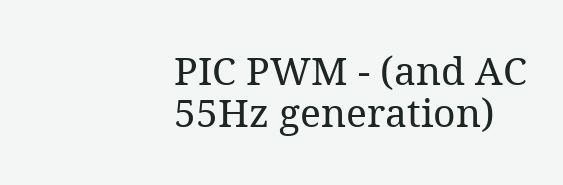PIC PWM - (and AC 55Hz generation)